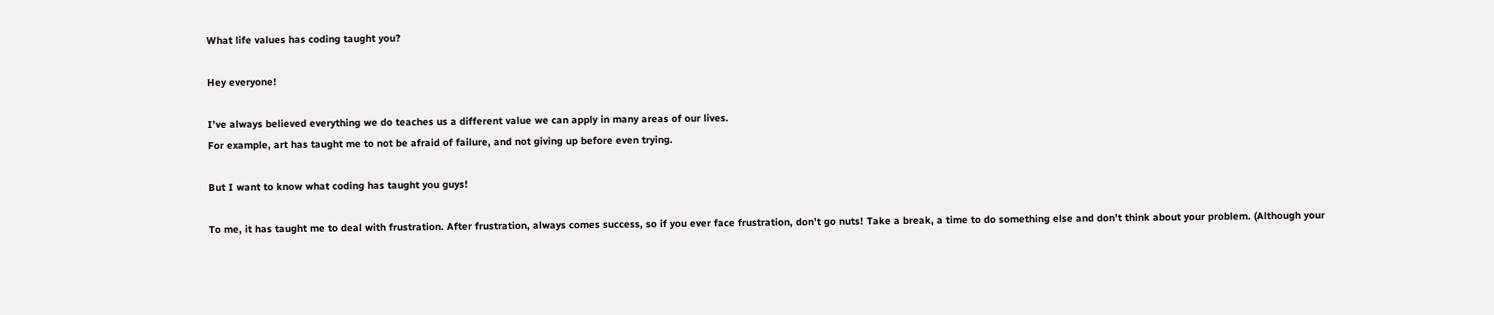What life values has coding taught you?

Hey everyone!

I’ve always believed everything we do teaches us a different value we can apply in many areas of our lives.
For example, art has taught me to not be afraid of failure, and not giving up before even trying.

But I want to know what coding has taught you guys!

To me, it has taught me to deal with frustration. After frustration, always comes success, so if you ever face frustration, don’t go nuts! Take a break, a time to do something else and don’t think about your problem. (Although your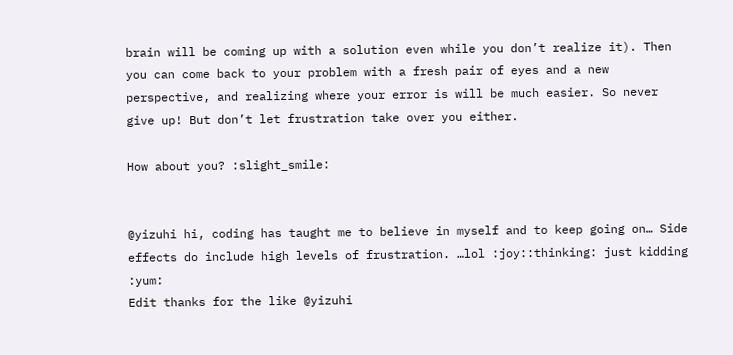brain will be coming up with a solution even while you don’t realize it). Then you can come back to your problem with a fresh pair of eyes and a new perspective, and realizing where your error is will be much easier. So never give up! But don’t let frustration take over you either.

How about you? :slight_smile:


@yizuhi hi, coding has taught me to believe in myself and to keep going on… Side effects do include high levels of frustration. …lol :joy::thinking: just kidding :yum:
Edit thanks for the like @yizuhi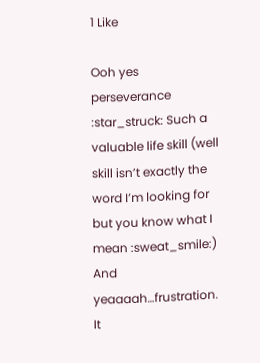1 Like

Ooh yes perseverance :star_struck: Such a valuable life skill (well skill isn’t exactly the word I’m looking for but you know what I mean :sweat_smile:) And yeaaaah…frustration. It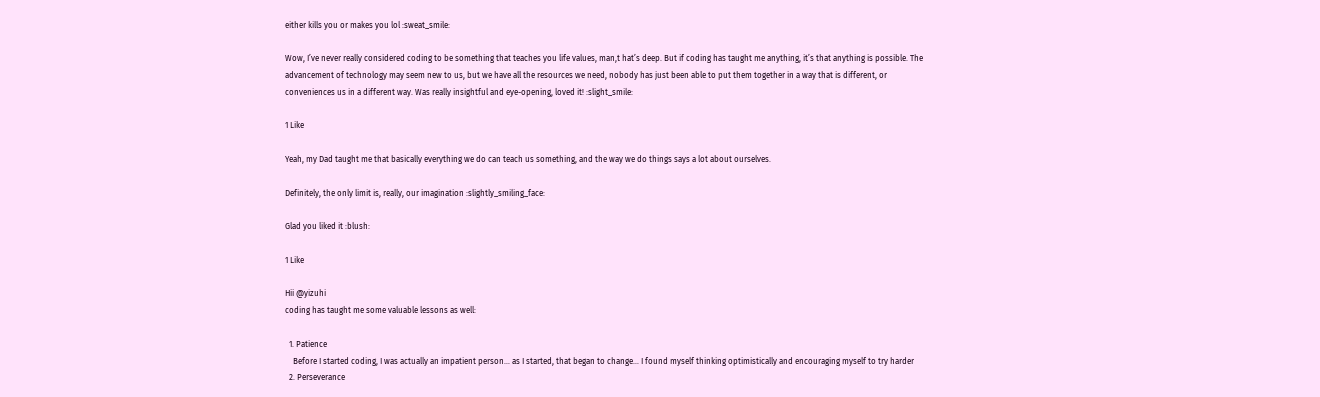either kills you or makes you lol :sweat_smile:

Wow, I’ve never really considered coding to be something that teaches you life values, man,t hat’s deep. But if coding has taught me anything, it’s that anything is possible. The advancement of technology may seem new to us, but we have all the resources we need, nobody has just been able to put them together in a way that is different, or conveniences us in a different way. Was really insightful and eye-opening, loved it! :slight_smile:

1 Like

Yeah, my Dad taught me that basically everything we do can teach us something, and the way we do things says a lot about ourselves.

Definitely, the only limit is, really, our imagination :slightly_smiling_face:

Glad you liked it :blush:

1 Like

Hii @yizuhi
coding has taught me some valuable lessons as well:

  1. Patience
    Before I started coding, I was actually an impatient person… as I started, that began to change… I found myself thinking optimistically and encouraging myself to try harder
  2. Perseverance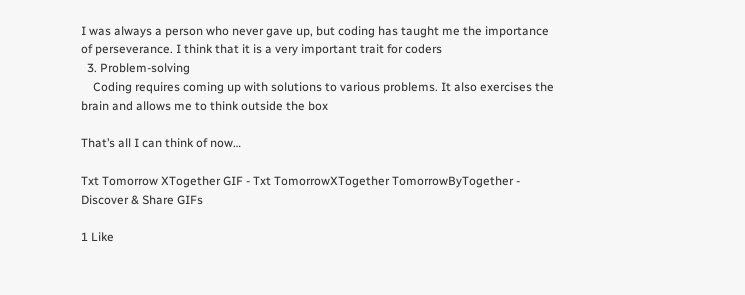I was always a person who never gave up, but coding has taught me the importance of perseverance. I think that it is a very important trait for coders
  3. Problem-solving
    Coding requires coming up with solutions to various problems. It also exercises the brain and allows me to think outside the box

That’s all I can think of now…

Txt Tomorrow XTogether GIF - Txt TomorrowXTogether TomorrowByTogether -  Discover & Share GIFs

1 Like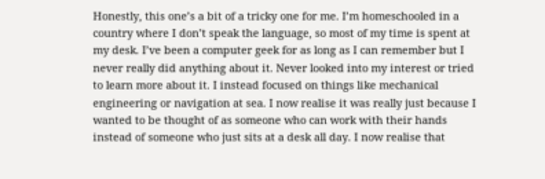Honestly, this one’s a bit of a tricky one for me. I’m homeschooled in a country where I don’t speak the language, so most of my time is spent at my desk. I’ve been a computer geek for as long as I can remember but I never really did anything about it. Never looked into my interest or tried to learn more about it. I instead focused on things like mechanical engineering or navigation at sea. I now realise it was really just because I wanted to be thought of as someone who can work with their hands instead of someone who just sits at a desk all day. I now realise that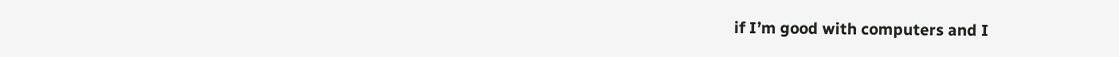if I’m good with computers and I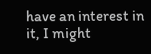have an interest in it, I might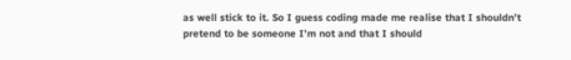as well stick to it. So I guess coding made me realise that I shouldn’t pretend to be someone I’m not and that I should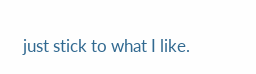just stick to what I like.